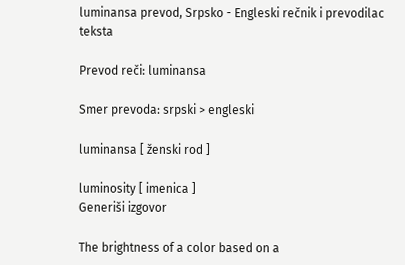luminansa prevod, Srpsko - Engleski rečnik i prevodilac teksta

Prevod reči: luminansa

Smer prevoda: srpski > engleski

luminansa [ ženski rod ]

luminosity [ imenica ]
Generiši izgovor

The brightness of a color based on a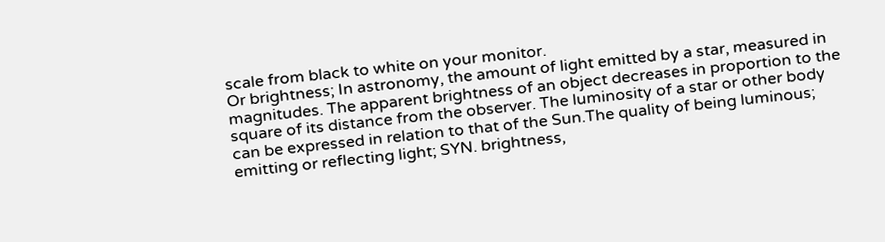scale from black to white on your monitor.
Or brightness; In astronomy, the amount of light emitted by a star, measured in magnitudes. The apparent brightness of an object decreases in proportion to the square of its distance from the observer. The luminosity of a star or other body can be expressed in relation to that of the Sun.The quality of being luminous; emitting or reflecting light; SYN. brightness,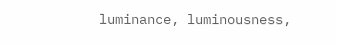luminance, luminousness,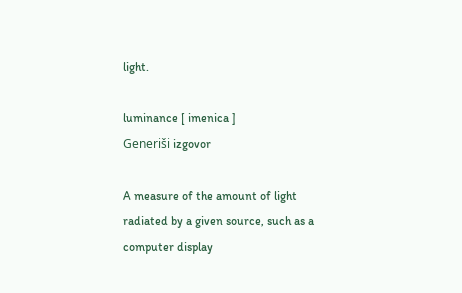light.

luminance [ imenica ]
Generiši izgovor

A measure of the amount of light radiated by a given source, such as a computer display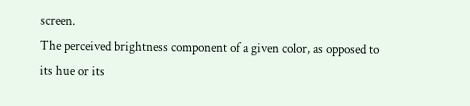screen.
The perceived brightness component of a given color, as opposed to its hue or its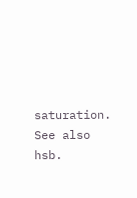saturation. See also hsb.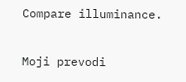Compare illuminance.

Moji prevodi